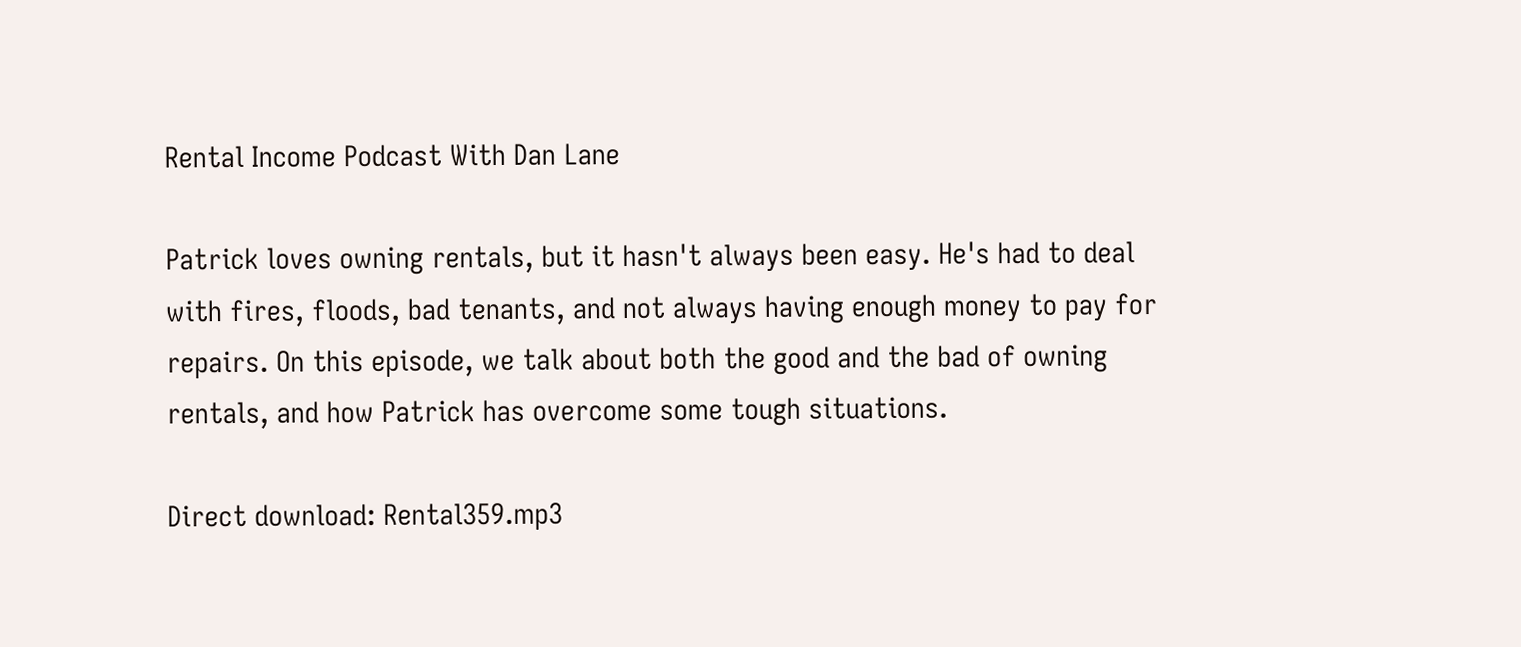Rental Income Podcast With Dan Lane

Patrick loves owning rentals, but it hasn't always been easy. He's had to deal with fires, floods, bad tenants, and not always having enough money to pay for repairs. On this episode, we talk about both the good and the bad of owning rentals, and how Patrick has overcome some tough situations.

Direct download: Rental359.mp3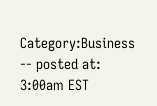Category:Business -- posted at: 3:00am EST